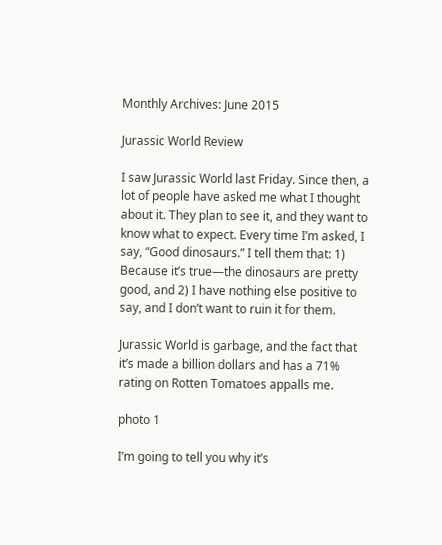Monthly Archives: June 2015

Jurassic World Review

I saw Jurassic World last Friday. Since then, a lot of people have asked me what I thought about it. They plan to see it, and they want to know what to expect. Every time I’m asked, I say, “Good dinosaurs.” I tell them that: 1) Because it’s true—the dinosaurs are pretty good, and 2) I have nothing else positive to say, and I don’t want to ruin it for them.

Jurassic World is garbage, and the fact that it’s made a billion dollars and has a 71% rating on Rotten Tomatoes appalls me.

photo 1

I’m going to tell you why it’s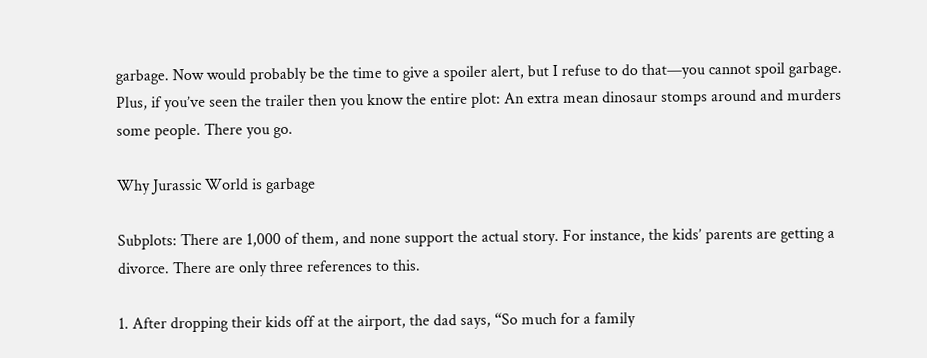garbage. Now would probably be the time to give a spoiler alert, but I refuse to do that—you cannot spoil garbage. Plus, if you’ve seen the trailer then you know the entire plot: An extra mean dinosaur stomps around and murders some people. There you go.

Why Jurassic World is garbage

Subplots: There are 1,000 of them, and none support the actual story. For instance, the kids’ parents are getting a divorce. There are only three references to this.

1. After dropping their kids off at the airport, the dad says, “So much for a family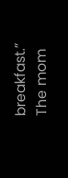breakfast.” The mom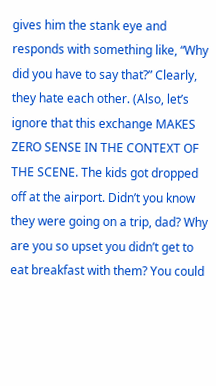gives him the stank eye and responds with something like, “Why did you have to say that?” Clearly, they hate each other. (Also, let’s ignore that this exchange MAKES ZERO SENSE IN THE CONTEXT OF THE SCENE. The kids got dropped off at the airport. Didn’t you know they were going on a trip, dad? Why are you so upset you didn’t get to eat breakfast with them? You could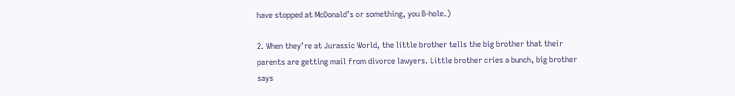have stopped at McDonald’s or something, you B-hole.)

2. When they’re at Jurassic World, the little brother tells the big brother that their parents are getting mail from divorce lawyers. Little brother cries a bunch, big brother says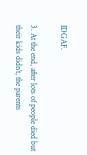IDGAF.

3. At the end, after lots of people died but their kids didn’t, the parents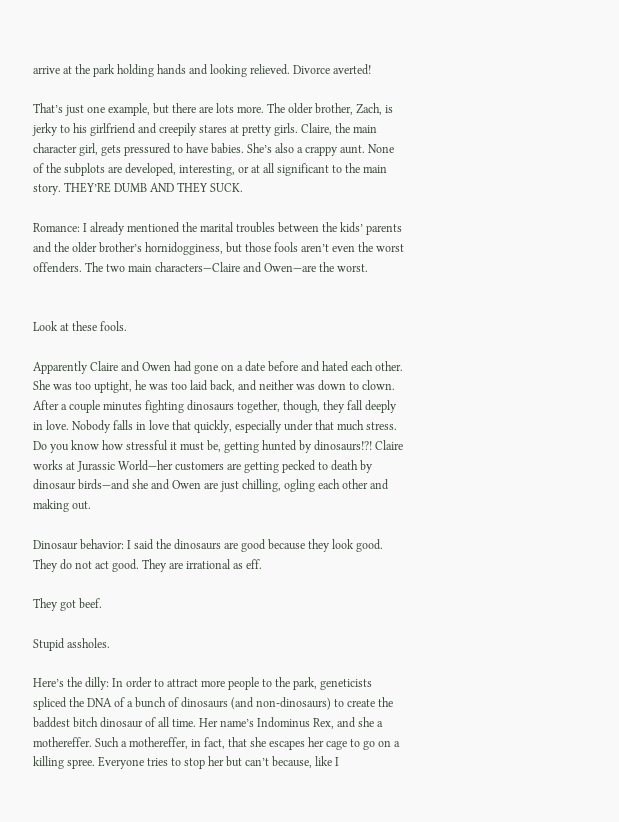arrive at the park holding hands and looking relieved. Divorce averted!

That’s just one example, but there are lots more. The older brother, Zach, is jerky to his girlfriend and creepily stares at pretty girls. Claire, the main character girl, gets pressured to have babies. She’s also a crappy aunt. None of the subplots are developed, interesting, or at all significant to the main story. THEY’RE DUMB AND THEY SUCK.

Romance: I already mentioned the marital troubles between the kids’ parents and the older brother’s hornidogginess, but those fools aren’t even the worst offenders. The two main characters—Claire and Owen—are the worst.


Look at these fools.

Apparently Claire and Owen had gone on a date before and hated each other. She was too uptight, he was too laid back, and neither was down to clown. After a couple minutes fighting dinosaurs together, though, they fall deeply in love. Nobody falls in love that quickly, especially under that much stress. Do you know how stressful it must be, getting hunted by dinosaurs!?! Claire works at Jurassic World—her customers are getting pecked to death by dinosaur birds—and she and Owen are just chilling, ogling each other and making out.

Dinosaur behavior: I said the dinosaurs are good because they look good. They do not act good. They are irrational as eff.

They got beef.

Stupid assholes.

Here’s the dilly: In order to attract more people to the park, geneticists spliced the DNA of a bunch of dinosaurs (and non-dinosaurs) to create the baddest bitch dinosaur of all time. Her name’s Indominus Rex, and she a mothereffer. Such a mothereffer, in fact, that she escapes her cage to go on a killing spree. Everyone tries to stop her but can’t because, like I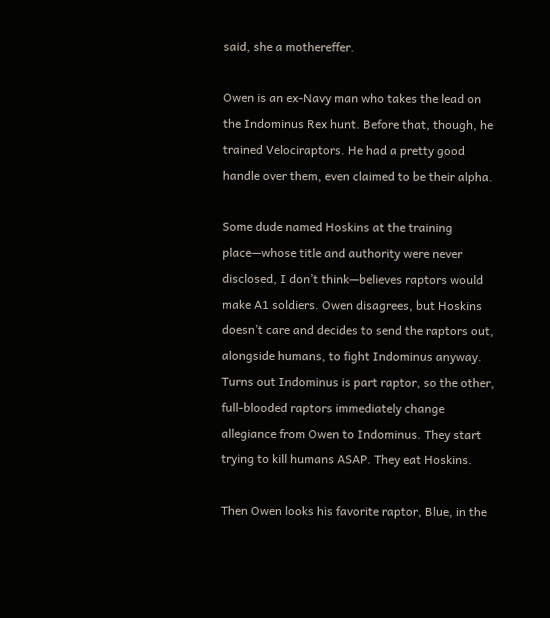said, she a mothereffer.

Owen is an ex-Navy man who takes the lead on the Indominus Rex hunt. Before that, though, he trained Velociraptors. He had a pretty good handle over them, even claimed to be their alpha.

Some dude named Hoskins at the training place—whose title and authority were never disclosed, I don’t think—believes raptors would make A1 soldiers. Owen disagrees, but Hoskins doesn’t care and decides to send the raptors out, alongside humans, to fight Indominus anyway. Turns out Indominus is part raptor, so the other, full-blooded raptors immediately change allegiance from Owen to Indominus. They start trying to kill humans ASAP. They eat Hoskins.

Then Owen looks his favorite raptor, Blue, in the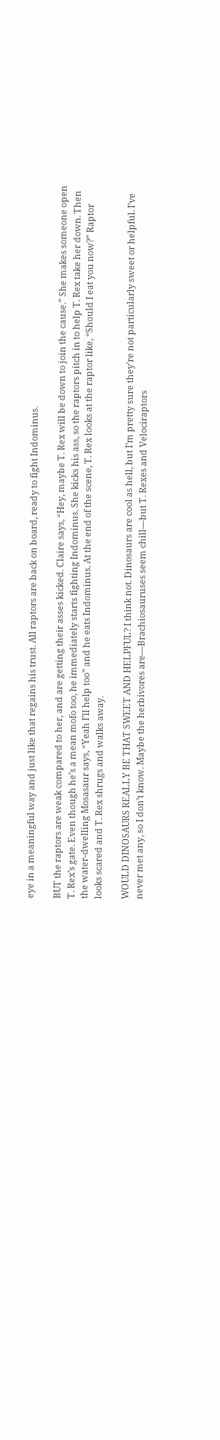eye in a meaningful way and just like that regains his trust. All raptors are back on board, ready to fight Indominus.

BUT the raptors are weak compared to her, and are getting their asses kicked. Claire says, “Hey, maybe T. Rex will be down to join the cause.” She makes someone open T. Rex’s gate. Even though he’s a mean mofo too, he immediately starts fighting Indominus. She kicks his ass, so the raptors pitch in to help T. Rex take her down. Then the water-dwelling Mosasaur says, “Yeah I’ll help too” and he eats Indominus. At the end of the scene, T. Rex looks at the raptor like, “Should I eat you now?” Raptor looks scared and T. Rex shrugs and walks away.

WOULD DINOSAURS REALLY BE THAT SWEET AND HELPFUL? I think not. Dinosaurs are cool as hell, but I’m pretty sure they’re not particularly sweet or helpful. I’ve never met any, so I don’t know. Maybe the herbivores are—Brachiosauruses seem chill—but T. Rexes and Velociraptors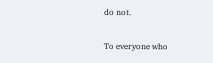do not.

To everyone who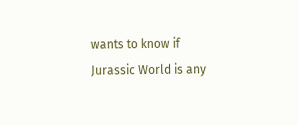wants to know if Jurassic World is any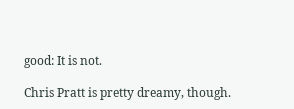good: It is not.

Chris Pratt is pretty dreamy, though.